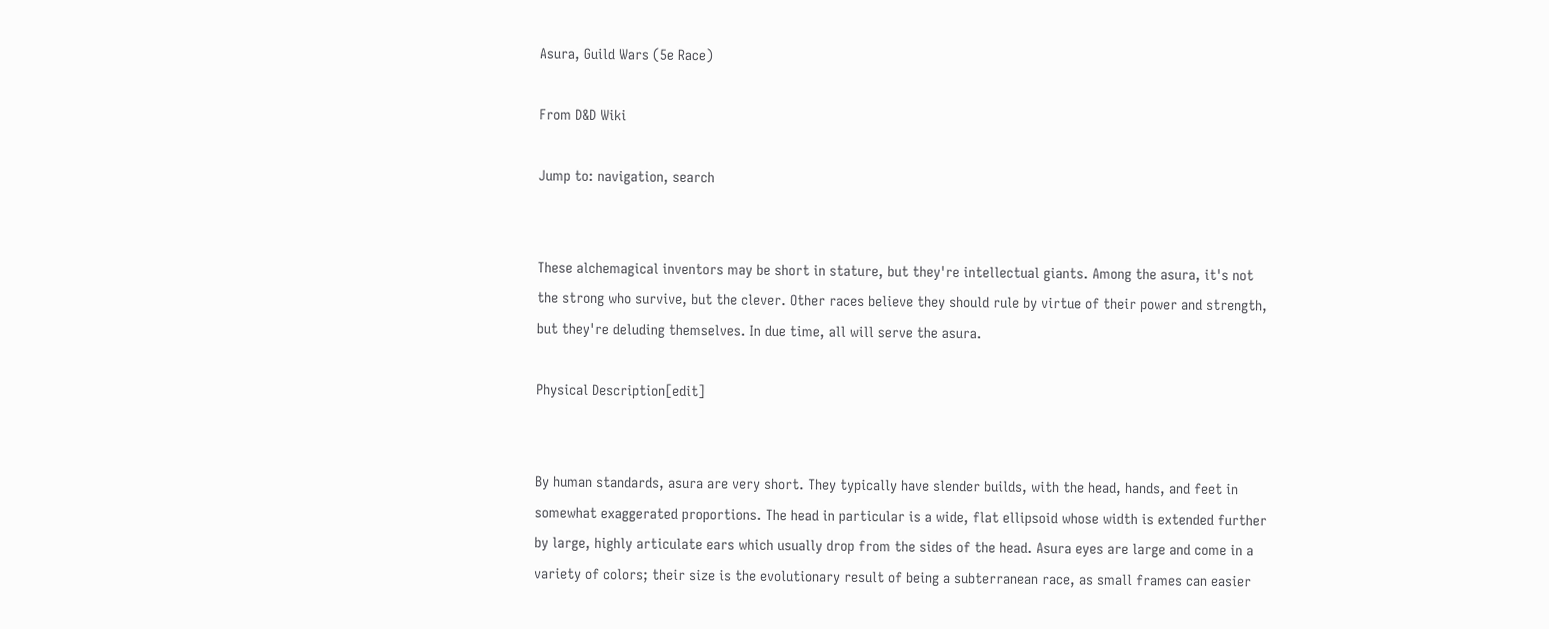Asura, Guild Wars (5e Race)

From D&D Wiki

Jump to: navigation, search


These alchemagical inventors may be short in stature, but they're intellectual giants. Among the asura, it's not the strong who survive, but the clever. Other races believe they should rule by virtue of their power and strength, but they're deluding themselves. In due time, all will serve the asura.

Physical Description[edit]


By human standards, asura are very short. They typically have slender builds, with the head, hands, and feet in somewhat exaggerated proportions. The head in particular is a wide, flat ellipsoid whose width is extended further by large, highly articulate ears which usually drop from the sides of the head. Asura eyes are large and come in a variety of colors; their size is the evolutionary result of being a subterranean race, as small frames can easier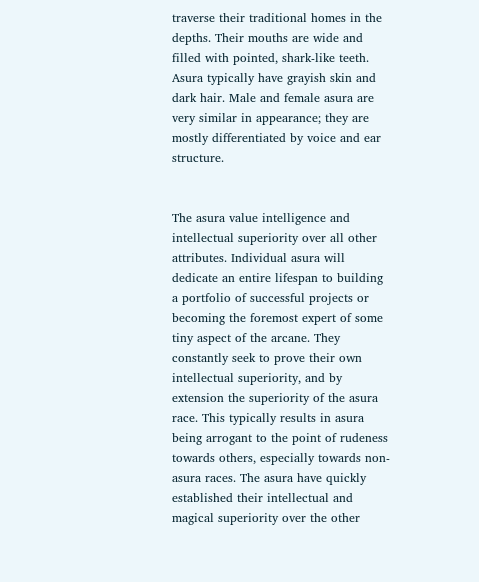traverse their traditional homes in the depths. Their mouths are wide and filled with pointed, shark-like teeth. Asura typically have grayish skin and dark hair. Male and female asura are very similar in appearance; they are mostly differentiated by voice and ear structure.


The asura value intelligence and intellectual superiority over all other attributes. Individual asura will dedicate an entire lifespan to building a portfolio of successful projects or becoming the foremost expert of some tiny aspect of the arcane. They constantly seek to prove their own intellectual superiority, and by extension the superiority of the asura race. This typically results in asura being arrogant to the point of rudeness towards others, especially towards non-asura races. The asura have quickly established their intellectual and magical superiority over the other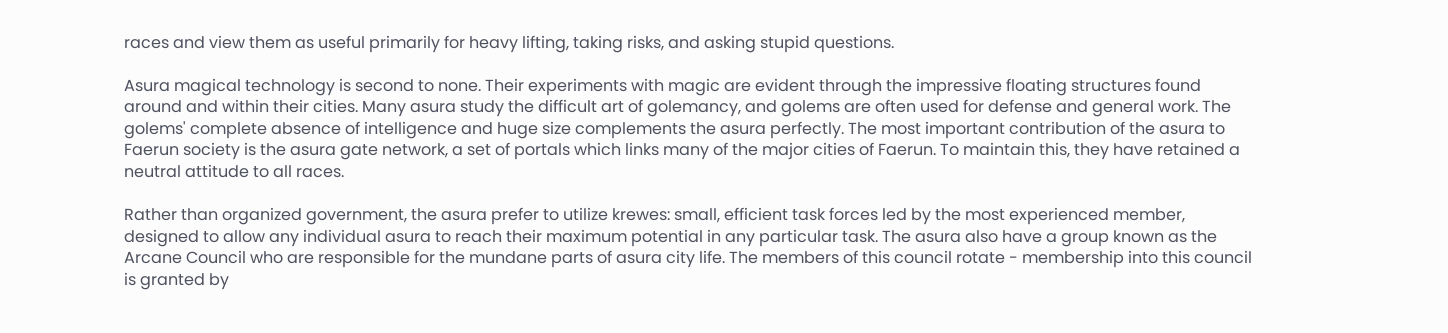races and view them as useful primarily for heavy lifting, taking risks, and asking stupid questions.

Asura magical technology is second to none. Their experiments with magic are evident through the impressive floating structures found around and within their cities. Many asura study the difficult art of golemancy, and golems are often used for defense and general work. The golems' complete absence of intelligence and huge size complements the asura perfectly. The most important contribution of the asura to Faerun society is the asura gate network, a set of portals which links many of the major cities of Faerun. To maintain this, they have retained a neutral attitude to all races.

Rather than organized government, the asura prefer to utilize krewes: small, efficient task forces led by the most experienced member, designed to allow any individual asura to reach their maximum potential in any particular task. The asura also have a group known as the Arcane Council who are responsible for the mundane parts of asura city life. The members of this council rotate - membership into this council is granted by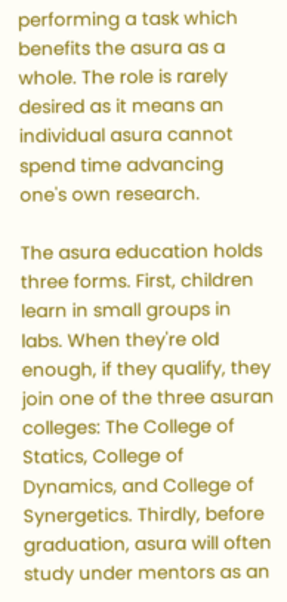performing a task which benefits the asura as a whole. The role is rarely desired as it means an individual asura cannot spend time advancing one's own research.

The asura education holds three forms. First, children learn in small groups in labs. When they're old enough, if they qualify, they join one of the three asuran colleges: The College of Statics, College of Dynamics, and College of Synergetics. Thirdly, before graduation, asura will often study under mentors as an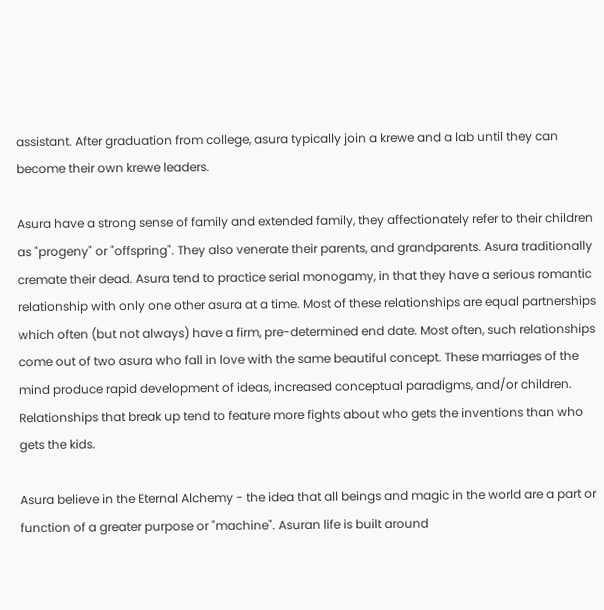assistant. After graduation from college, asura typically join a krewe and a lab until they can become their own krewe leaders.

Asura have a strong sense of family and extended family, they affectionately refer to their children as "progeny" or "offspring". They also venerate their parents, and grandparents. Asura traditionally cremate their dead. Asura tend to practice serial monogamy, in that they have a serious romantic relationship with only one other asura at a time. Most of these relationships are equal partnerships which often (but not always) have a firm, pre-determined end date. Most often, such relationships come out of two asura who fall in love with the same beautiful concept. These marriages of the mind produce rapid development of ideas, increased conceptual paradigms, and/or children. Relationships that break up tend to feature more fights about who gets the inventions than who gets the kids.

Asura believe in the Eternal Alchemy - the idea that all beings and magic in the world are a part or function of a greater purpose or "machine". Asuran life is built around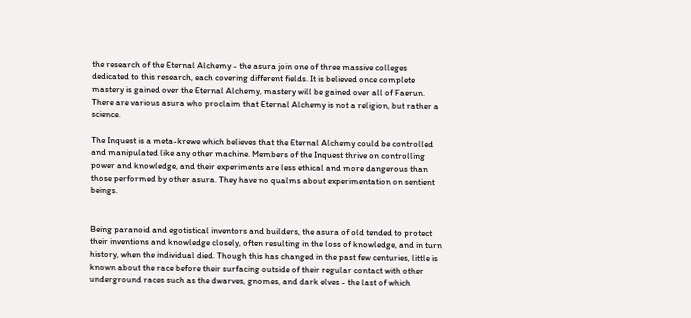the research of the Eternal Alchemy - the asura join one of three massive colleges dedicated to this research, each covering different fields. It is believed once complete mastery is gained over the Eternal Alchemy, mastery will be gained over all of Faerun. There are various asura who proclaim that Eternal Alchemy is not a religion, but rather a science.

The Inquest is a meta-krewe which believes that the Eternal Alchemy could be controlled and manipulated like any other machine. Members of the Inquest thrive on controlling power and knowledge, and their experiments are less ethical and more dangerous than those performed by other asura. They have no qualms about experimentation on sentient beings.


Being paranoid and egotistical inventors and builders, the asura of old tended to protect their inventions and knowledge closely, often resulting in the loss of knowledge, and in turn history, when the individual died. Though this has changed in the past few centuries, little is known about the race before their surfacing outside of their regular contact with other underground races such as the dwarves, gnomes, and dark elves - the last of which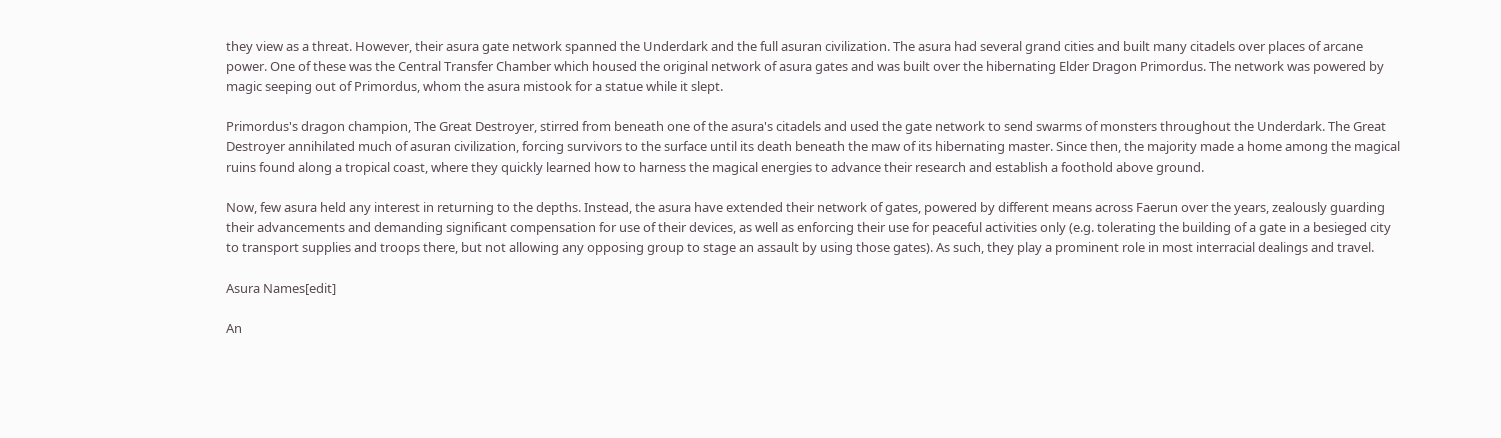they view as a threat. However, their asura gate network spanned the Underdark and the full asuran civilization. The asura had several grand cities and built many citadels over places of arcane power. One of these was the Central Transfer Chamber which housed the original network of asura gates and was built over the hibernating Elder Dragon Primordus. The network was powered by magic seeping out of Primordus, whom the asura mistook for a statue while it slept.

Primordus's dragon champion, The Great Destroyer, stirred from beneath one of the asura's citadels and used the gate network to send swarms of monsters throughout the Underdark. The Great Destroyer annihilated much of asuran civilization, forcing survivors to the surface until its death beneath the maw of its hibernating master. Since then, the majority made a home among the magical ruins found along a tropical coast, where they quickly learned how to harness the magical energies to advance their research and establish a foothold above ground.

Now, few asura held any interest in returning to the depths. Instead, the asura have extended their network of gates, powered by different means across Faerun over the years, zealously guarding their advancements and demanding significant compensation for use of their devices, as well as enforcing their use for peaceful activities only (e.g. tolerating the building of a gate in a besieged city to transport supplies and troops there, but not allowing any opposing group to stage an assault by using those gates). As such, they play a prominent role in most interracial dealings and travel.

Asura Names[edit]

An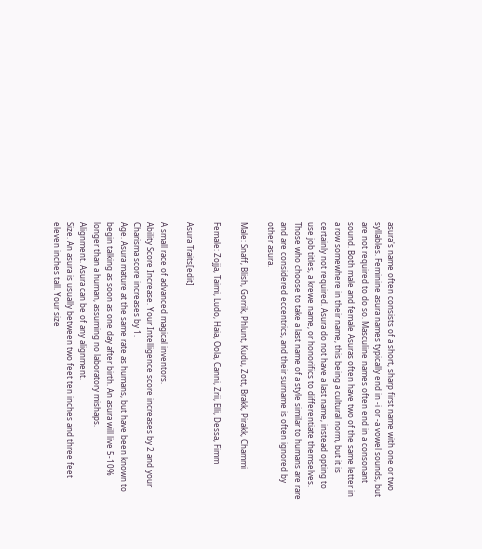asura's name often consists of a short, sharp first name with one or two syllables. Feminine asura names typically end in -i or -a vowel sounds, but are not required to do so. Masculine names often end in a consonant sound. Both male and female Asuras often have two of the same letter in a row somewhere in their name, this being a cultural norm, but it is certainly not required. Asura do not have a last name, instead opting to use job titles, a krewe name, or honorifics to differentiate themselves. Those who choose to take a last name of a style similar to humans are rare and are considered eccentrics, and their surname is often ignored by other asura.

Male: Snaff, Blish, Gorrik, Phlunt, Kudu, Zott, Brakk, Pirakk, Chammi

Female: Zojja, Taimi, Ludo, Haia, Oola, Canni, Zrii, Elli, Dessa, Fimm

Asura Traits[edit]

A small race of advanced magical inventors.
Ability Score Increase. Your Intelligence score increases by 2 and your Charisma score increases by 1.
Age. Asura mature at the same rate as humans, but have been known to begin talking as soon as one day after birth. An asura will live 5-10% longer than a human, assuming no laboratory mishaps.
Alignment. Asura can be of any alignment.
Size. An asura is usually between two feet ten inches and three feet eleven inches tall. Your size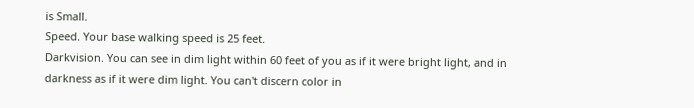is Small.
Speed. Your base walking speed is 25 feet.
Darkvision. You can see in dim light within 60 feet of you as if it were bright light, and in darkness as if it were dim light. You can't discern color in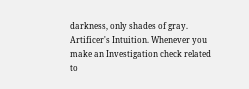darkness, only shades of gray.
Artificer's Intuition. Whenever you make an Investigation check related to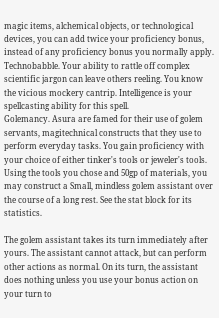magic items, alchemical objects, or technological devices, you can add twice your proficiency bonus, instead of any proficiency bonus you normally apply.
Technobabble. Your ability to rattle off complex scientific jargon can leave others reeling. You know the vicious mockery cantrip. Intelligence is your spellcasting ability for this spell.
Golemancy. Asura are famed for their use of golem servants, magitechnical constructs that they use to perform everyday tasks. You gain proficiency with your choice of either tinker's tools or jeweler's tools. Using the tools you chose and 50gp of materials, you may construct a Small, mindless golem assistant over the course of a long rest. See the stat block for its statistics.

The golem assistant takes its turn immediately after yours. The assistant cannot attack, but can perform other actions as normal. On its turn, the assistant does nothing unless you use your bonus action on your turn to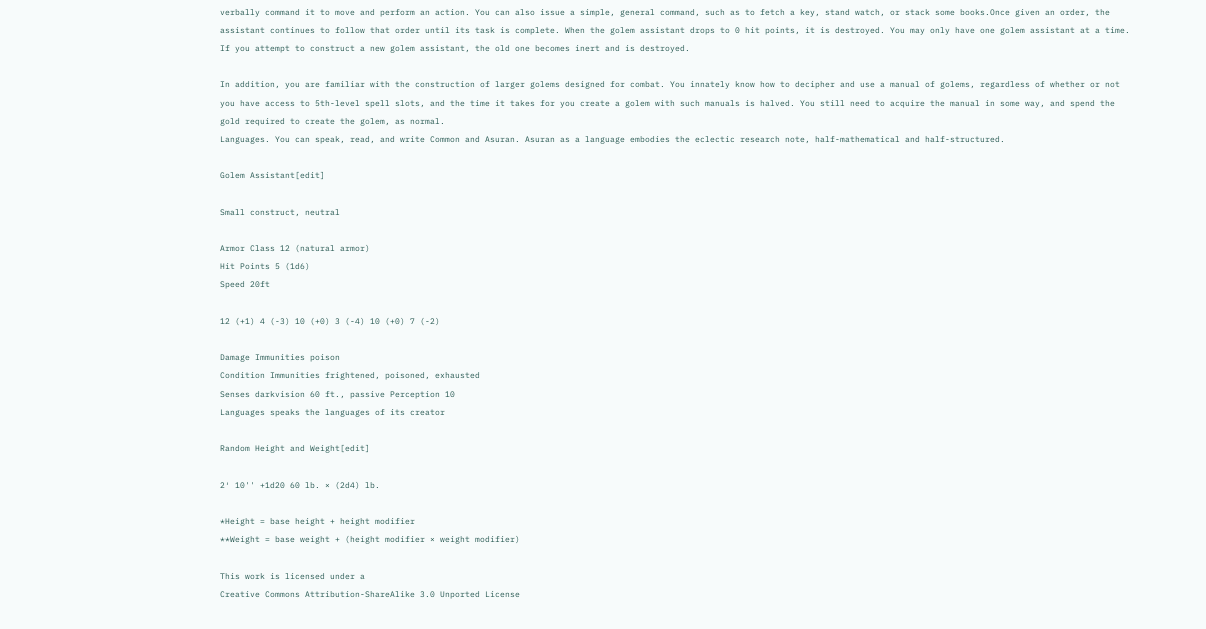verbally command it to move and perform an action. You can also issue a simple, general command, such as to fetch a key, stand watch, or stack some books.Once given an order, the assistant continues to follow that order until its task is complete. When the golem assistant drops to 0 hit points, it is destroyed. You may only have one golem assistant at a time. If you attempt to construct a new golem assistant, the old one becomes inert and is destroyed.

In addition, you are familiar with the construction of larger golems designed for combat. You innately know how to decipher and use a manual of golems, regardless of whether or not you have access to 5th-level spell slots, and the time it takes for you create a golem with such manuals is halved. You still need to acquire the manual in some way, and spend the gold required to create the golem, as normal.
Languages. You can speak, read, and write Common and Asuran. Asuran as a language embodies the eclectic research note, half-mathematical and half-structured.

Golem Assistant[edit]

Small construct, neutral

Armor Class 12 (natural armor)
Hit Points 5 (1d6)
Speed 20ft

12 (+1) 4 (-3) 10 (+0) 3 (-4) 10 (+0) 7 (-2)

Damage Immunities poison
Condition Immunities frightened, poisoned, exhausted
Senses darkvision 60 ft., passive Perception 10
Languages speaks the languages of its creator

Random Height and Weight[edit]

2′ 10'' +1d20 60 lb. × (2d4) lb.

*Height = base height + height modifier
**Weight = base weight + (height modifier × weight modifier)

This work is licensed under a
Creative Commons Attribution-ShareAlike 3.0 Unported License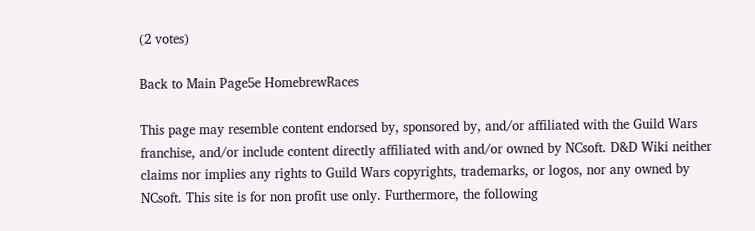(2 votes)

Back to Main Page5e HomebrewRaces

This page may resemble content endorsed by, sponsored by, and/or affiliated with the Guild Wars franchise, and/or include content directly affiliated with and/or owned by NCsoft. D&D Wiki neither claims nor implies any rights to Guild Wars copyrights, trademarks, or logos, nor any owned by NCsoft. This site is for non profit use only. Furthermore, the following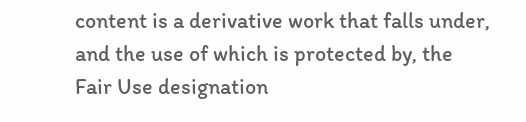content is a derivative work that falls under, and the use of which is protected by, the Fair Use designation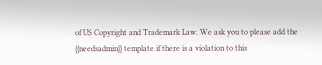of US Copyright and Trademark Law. We ask you to please add the {{needsadmin}} template if there is a violation to this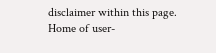disclaimer within this page.
Home of user-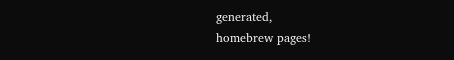generated,
homebrew pages!